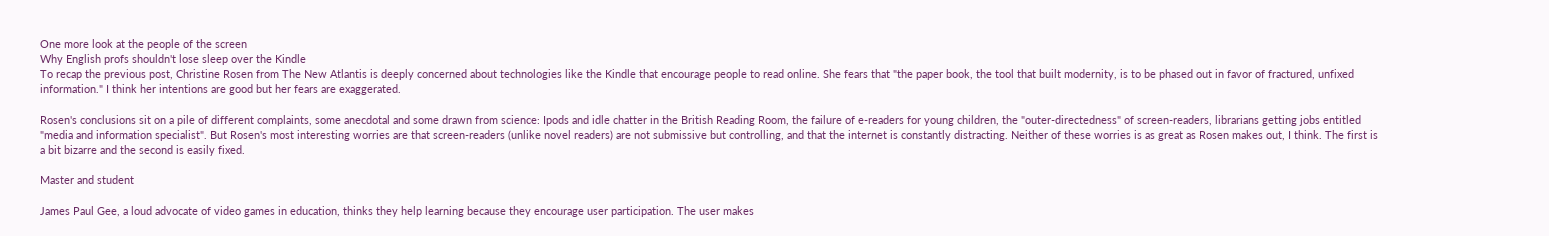One more look at the people of the screen
Why English profs shouldn't lose sleep over the Kindle
To recap the previous post, Christine Rosen from The New Atlantis is deeply concerned about technologies like the Kindle that encourage people to read online. She fears that "the paper book, the tool that built modernity, is to be phased out in favor of fractured, unfixed information." I think her intentions are good but her fears are exaggerated.

Rosen's conclusions sit on a pile of different complaints, some anecdotal and some drawn from science: Ipods and idle chatter in the British Reading Room, the failure of e-readers for young children, the "outer-directedness" of screen-readers, librarians getting jobs entitled "media and information specialist". But Rosen's most interesting worries are that screen-readers (unlike novel readers) are not submissive but controlling, and that the internet is constantly distracting. Neither of these worries is as great as Rosen makes out, I think. The first is a bit bizarre and the second is easily fixed.

Master and student

James Paul Gee, a loud advocate of video games in education, thinks they help learning because they encourage user participation. The user makes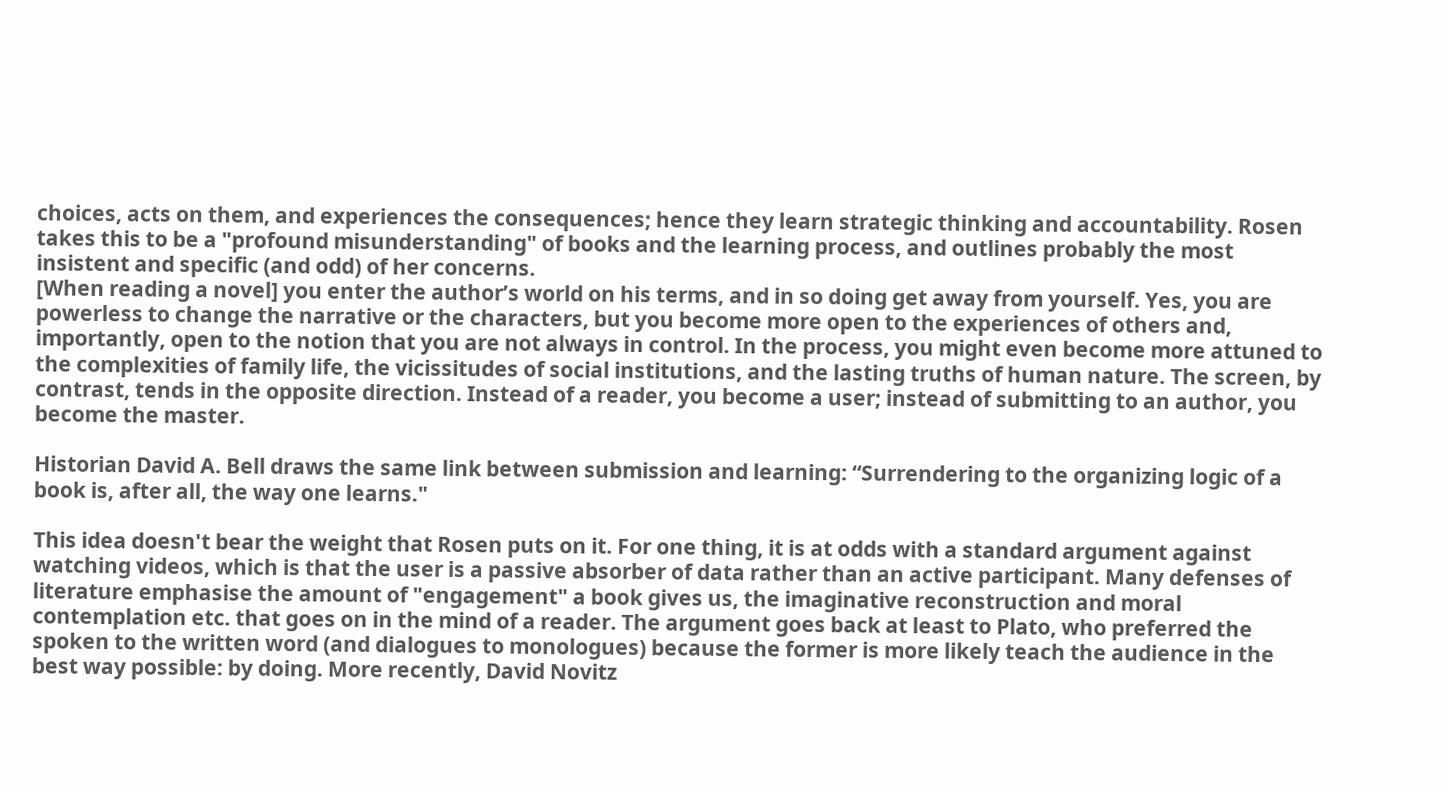choices, acts on them, and experiences the consequences; hence they learn strategic thinking and accountability. Rosen takes this to be a "profound misunderstanding" of books and the learning process, and outlines probably the most insistent and specific (and odd) of her concerns.
[When reading a novel] you enter the author’s world on his terms, and in so doing get away from yourself. Yes, you are powerless to change the narrative or the characters, but you become more open to the experiences of others and, importantly, open to the notion that you are not always in control. In the process, you might even become more attuned to the complexities of family life, the vicissitudes of social institutions, and the lasting truths of human nature. The screen, by contrast, tends in the opposite direction. Instead of a reader, you become a user; instead of submitting to an author, you become the master.

Historian David A. Bell draws the same link between submission and learning: “Surrendering to the organizing logic of a book is, after all, the way one learns."

This idea doesn't bear the weight that Rosen puts on it. For one thing, it is at odds with a standard argument against watching videos, which is that the user is a passive absorber of data rather than an active participant. Many defenses of literature emphasise the amount of "engagement" a book gives us, the imaginative reconstruction and moral contemplation etc. that goes on in the mind of a reader. The argument goes back at least to Plato, who preferred the spoken to the written word (and dialogues to monologues) because the former is more likely teach the audience in the best way possible: by doing. More recently, David Novitz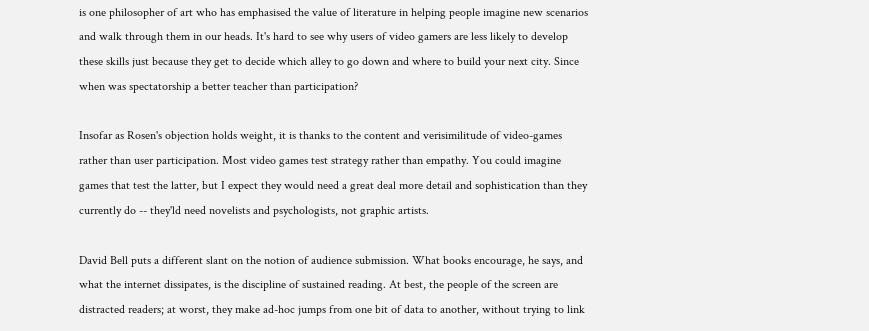is one philosopher of art who has emphasised the value of literature in helping people imagine new scenarios and walk through them in our heads. It's hard to see why users of video gamers are less likely to develop these skills just because they get to decide which alley to go down and where to build your next city. Since when was spectatorship a better teacher than participation?

Insofar as Rosen's objection holds weight, it is thanks to the content and verisimilitude of video-games rather than user participation. Most video games test strategy rather than empathy. You could imagine games that test the latter, but I expect they would need a great deal more detail and sophistication than they currently do -- they'ld need novelists and psychologists, not graphic artists.

David Bell puts a different slant on the notion of audience submission. What books encourage, he says, and what the internet dissipates, is the discipline of sustained reading. At best, the people of the screen are distracted readers; at worst, they make ad-hoc jumps from one bit of data to another, without trying to link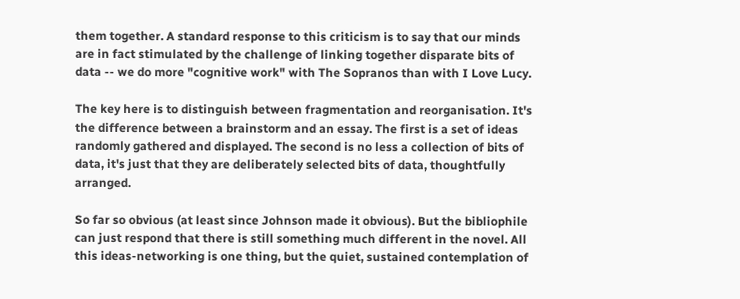them together. A standard response to this criticism is to say that our minds are in fact stimulated by the challenge of linking together disparate bits of data -- we do more "cognitive work" with The Sopranos than with I Love Lucy.

The key here is to distinguish between fragmentation and reorganisation. It's the difference between a brainstorm and an essay. The first is a set of ideas randomly gathered and displayed. The second is no less a collection of bits of data, it's just that they are deliberately selected bits of data, thoughtfully arranged.

So far so obvious (at least since Johnson made it obvious). But the bibliophile can just respond that there is still something much different in the novel. All this ideas-networking is one thing, but the quiet, sustained contemplation of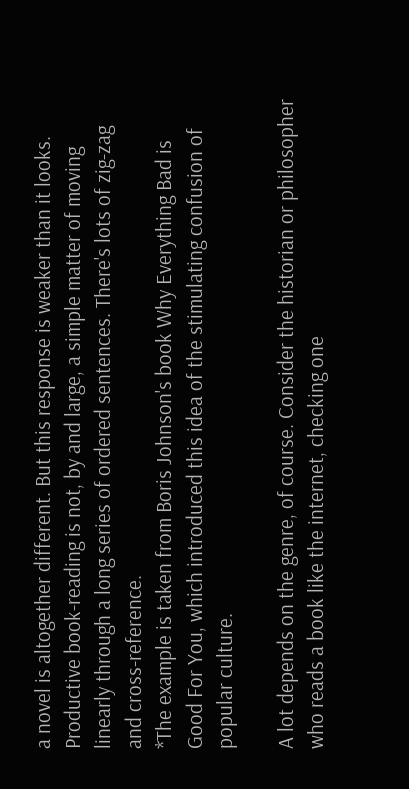a novel is altogether different. But this response is weaker than it looks. Productive book-reading is not, by and large, a simple matter of moving linearly through a long series of ordered sentences. There's lots of zig-zag and cross-reference.
*The example is taken from Boris Johnson's book Why Everything Bad is Good For You, which introduced this idea of the stimulating confusion of popular culture.

A lot depends on the genre, of course. Consider the historian or philosopher who reads a book like the internet, checking one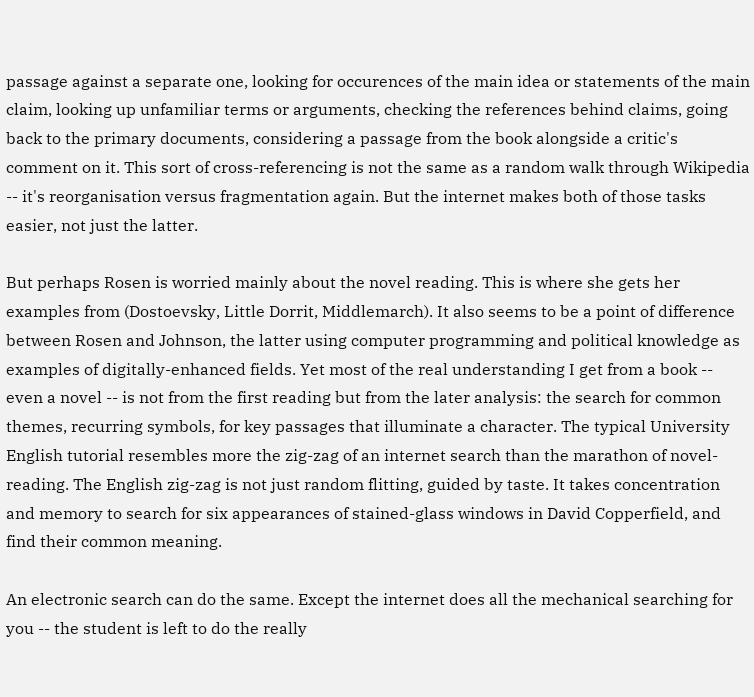passage against a separate one, looking for occurences of the main idea or statements of the main claim, looking up unfamiliar terms or arguments, checking the references behind claims, going back to the primary documents, considering a passage from the book alongside a critic's comment on it. This sort of cross-referencing is not the same as a random walk through Wikipedia -- it's reorganisation versus fragmentation again. But the internet makes both of those tasks easier, not just the latter.

But perhaps Rosen is worried mainly about the novel reading. This is where she gets her examples from (Dostoevsky, Little Dorrit, Middlemarch). It also seems to be a point of difference between Rosen and Johnson, the latter using computer programming and political knowledge as examples of digitally-enhanced fields. Yet most of the real understanding I get from a book -- even a novel -- is not from the first reading but from the later analysis: the search for common themes, recurring symbols, for key passages that illuminate a character. The typical University English tutorial resembles more the zig-zag of an internet search than the marathon of novel-reading. The English zig-zag is not just random flitting, guided by taste. It takes concentration and memory to search for six appearances of stained-glass windows in David Copperfield, and find their common meaning.

An electronic search can do the same. Except the internet does all the mechanical searching for you -- the student is left to do the really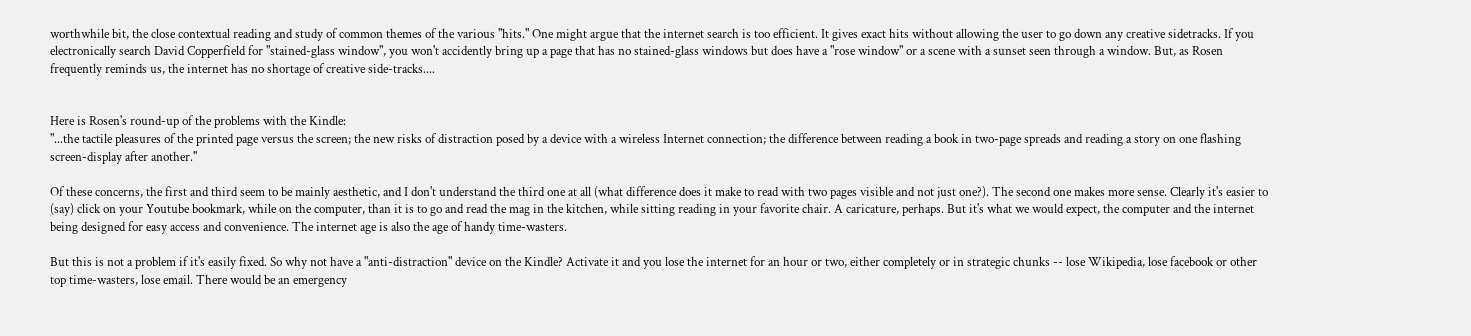worthwhile bit, the close contextual reading and study of common themes of the various "hits." One might argue that the internet search is too efficient. It gives exact hits without allowing the user to go down any creative sidetracks. If you electronically search David Copperfield for "stained-glass window", you won't accidently bring up a page that has no stained-glass windows but does have a "rose window" or a scene with a sunset seen through a window. But, as Rosen frequently reminds us, the internet has no shortage of creative side-tracks....


Here is Rosen's round-up of the problems with the Kindle:
"...the tactile pleasures of the printed page versus the screen; the new risks of distraction posed by a device with a wireless Internet connection; the difference between reading a book in two-page spreads and reading a story on one flashing screen-display after another."

Of these concerns, the first and third seem to be mainly aesthetic, and I don't understand the third one at all (what difference does it make to read with two pages visible and not just one?). The second one makes more sense. Clearly it's easier to (say) click on your Youtube bookmark, while on the computer, than it is to go and read the mag in the kitchen, while sitting reading in your favorite chair. A caricature, perhaps. But it's what we would expect, the computer and the internet being designed for easy access and convenience. The internet age is also the age of handy time-wasters.

But this is not a problem if it's easily fixed. So why not have a "anti-distraction" device on the Kindle? Activate it and you lose the internet for an hour or two, either completely or in strategic chunks -- lose Wikipedia, lose facebook or other top time-wasters, lose email. There would be an emergency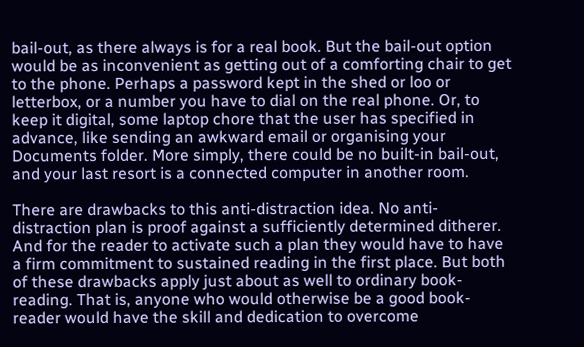bail-out, as there always is for a real book. But the bail-out option would be as inconvenient as getting out of a comforting chair to get to the phone. Perhaps a password kept in the shed or loo or letterbox, or a number you have to dial on the real phone. Or, to keep it digital, some laptop chore that the user has specified in advance, like sending an awkward email or organising your Documents folder. More simply, there could be no built-in bail-out, and your last resort is a connected computer in another room.

There are drawbacks to this anti-distraction idea. No anti-distraction plan is proof against a sufficiently determined ditherer. And for the reader to activate such a plan they would have to have a firm commitment to sustained reading in the first place. But both of these drawbacks apply just about as well to ordinary book-reading. That is, anyone who would otherwise be a good book-reader would have the skill and dedication to overcome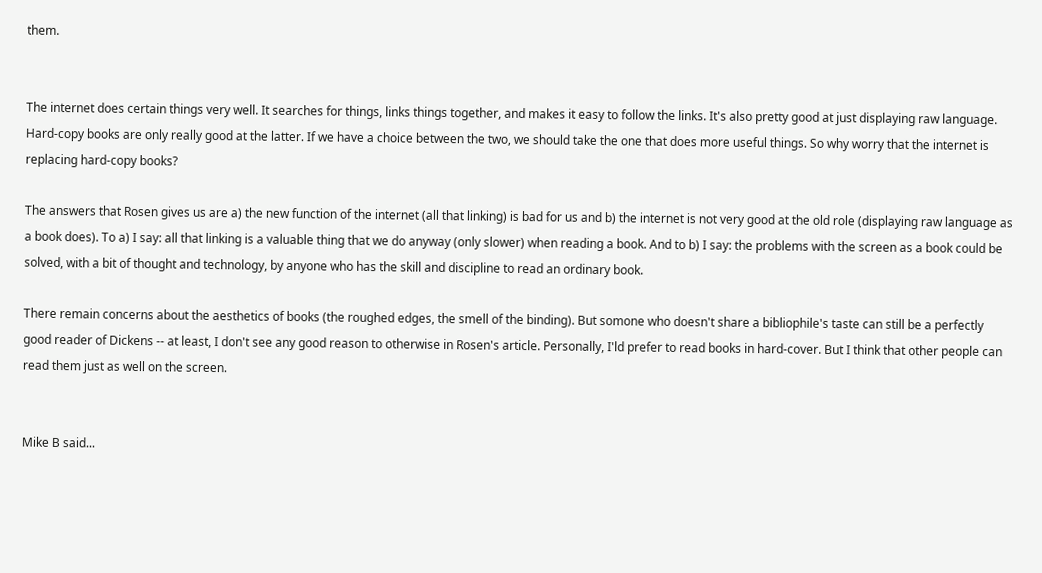them.


The internet does certain things very well. It searches for things, links things together, and makes it easy to follow the links. It's also pretty good at just displaying raw language. Hard-copy books are only really good at the latter. If we have a choice between the two, we should take the one that does more useful things. So why worry that the internet is replacing hard-copy books?

The answers that Rosen gives us are a) the new function of the internet (all that linking) is bad for us and b) the internet is not very good at the old role (displaying raw language as a book does). To a) I say: all that linking is a valuable thing that we do anyway (only slower) when reading a book. And to b) I say: the problems with the screen as a book could be solved, with a bit of thought and technology, by anyone who has the skill and discipline to read an ordinary book.

There remain concerns about the aesthetics of books (the roughed edges, the smell of the binding). But somone who doesn't share a bibliophile's taste can still be a perfectly good reader of Dickens -- at least, I don't see any good reason to otherwise in Rosen's article. Personally, I'ld prefer to read books in hard-cover. But I think that other people can read them just as well on the screen.


Mike B said...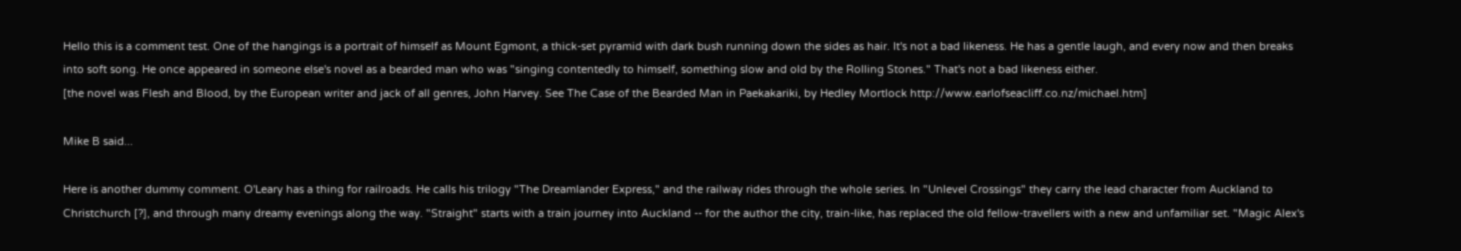Hello this is a comment test. One of the hangings is a portrait of himself as Mount Egmont, a thick-set pyramid with dark bush running down the sides as hair. It's not a bad likeness. He has a gentle laugh, and every now and then breaks into soft song. He once appeared in someone else's novel as a bearded man who was "singing contentedly to himself, something slow and old by the Rolling Stones." That's not a bad likeness either.
[the novel was Flesh and Blood, by the European writer and jack of all genres, John Harvey. See The Case of the Bearded Man in Paekakariki, by Hedley Mortlock http://www.earlofseacliff.co.nz/michael.htm]

Mike B said...

Here is another dummy comment. O'Leary has a thing for railroads. He calls his trilogy "The Dreamlander Express," and the railway rides through the whole series. In "Unlevel Crossings" they carry the lead character from Auckland to Christchurch [?], and through many dreamy evenings along the way. "Straight" starts with a train journey into Auckland -- for the author the city, train-like, has replaced the old fellow-travellers with a new and unfamiliar set. "Magic Alex's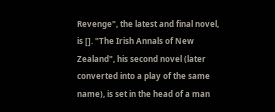Revenge", the latest and final novel, is []. "The Irish Annals of New Zealand", his second novel (later converted into a play of the same name), is set in the head of a man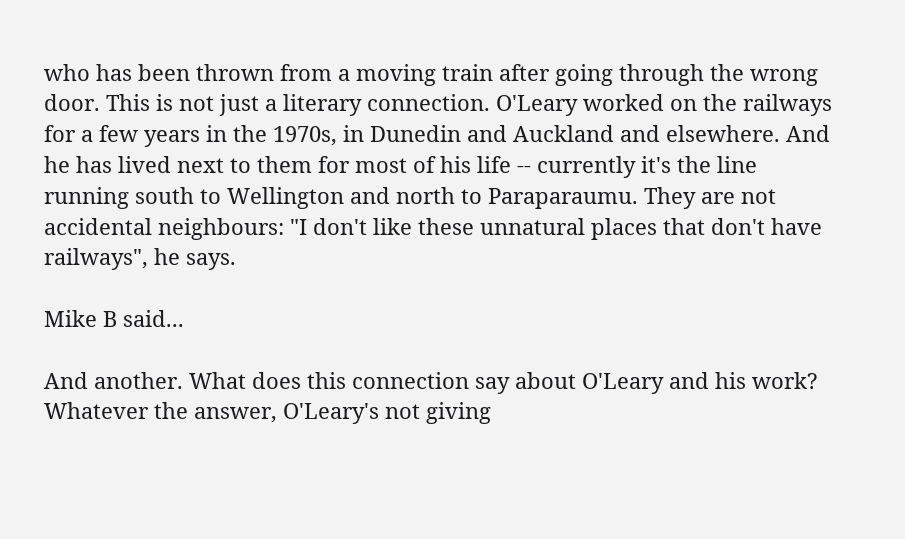who has been thrown from a moving train after going through the wrong door. This is not just a literary connection. O'Leary worked on the railways for a few years in the 1970s, in Dunedin and Auckland and elsewhere. And he has lived next to them for most of his life -- currently it's the line running south to Wellington and north to Paraparaumu. They are not accidental neighbours: "I don't like these unnatural places that don't have railways", he says.

Mike B said...

And another. What does this connection say about O'Leary and his work? Whatever the answer, O'Leary's not giving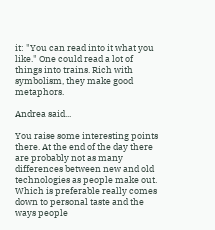it: "You can read into it what you like." One could read a lot of things into trains. Rich with symbolism, they make good metaphors.

Andrea said...

You raise some interesting points there. At the end of the day there are probably not as many differences between new and old technologies as people make out. Which is preferable really comes down to personal taste and the ways people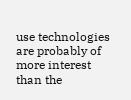use technologies are probably of more interest than the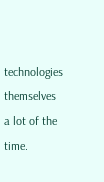technologies themselves a lot of the time.